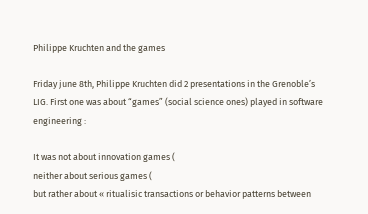Philippe Kruchten and the games

Friday june 8th, Philippe Kruchten did 2 presentations in the Grenoble’s LIG. First one was about “games” (social science ones) played in software engineering :

It was not about innovation games (
neither about serious games (
but rather about « ritualisic transactions or behavior patterns between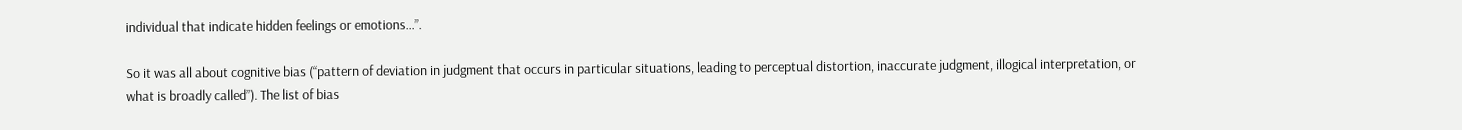individual that indicate hidden feelings or emotions…”.

So it was all about cognitive bias (“pattern of deviation in judgment that occurs in particular situations, leading to perceptual distortion, inaccurate judgment, illogical interpretation, or what is broadly called”). The list of bias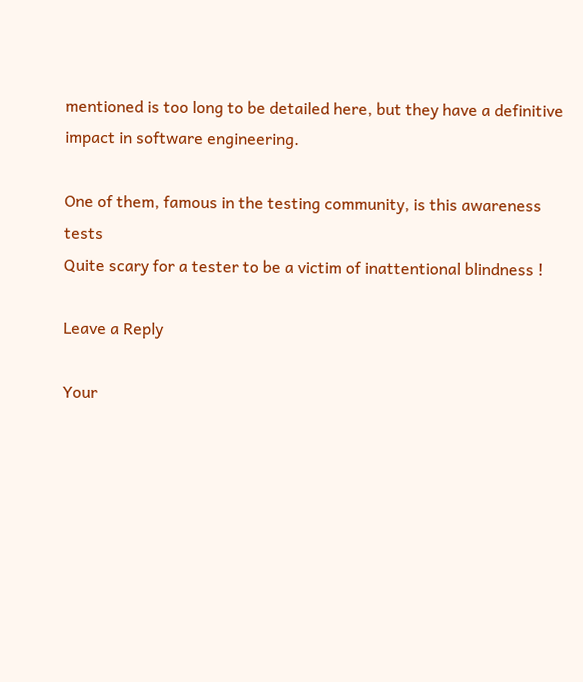mentioned is too long to be detailed here, but they have a definitive impact in software engineering.

One of them, famous in the testing community, is this awareness tests
Quite scary for a tester to be a victim of inattentional blindness !

Leave a Reply

Your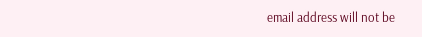email address will not be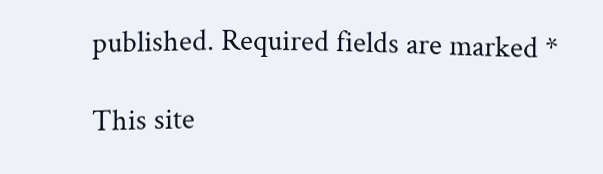published. Required fields are marked *

This site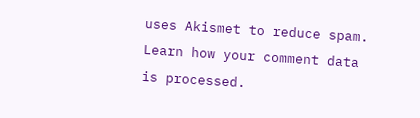uses Akismet to reduce spam. Learn how your comment data is processed.